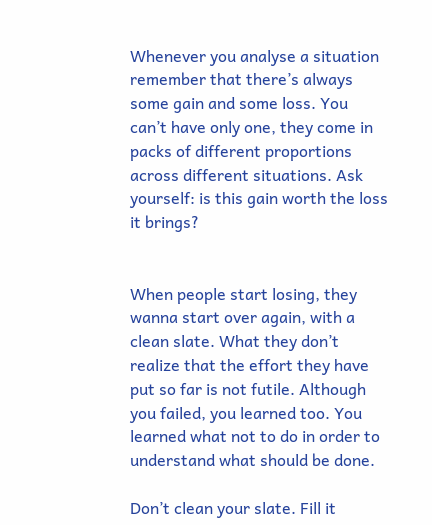Whenever you analyse a situation remember that there’s always some gain and some loss. You can’t have only one, they come in packs of different proportions across different situations. Ask yourself: is this gain worth the loss it brings?


When people start losing, they wanna start over again, with a clean slate. What they don’t realize that the effort they have put so far is not futile. Although you failed, you learned too. You learned what not to do in order to understand what should be done.

Don’t clean your slate. Fill it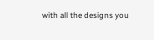with all the designs you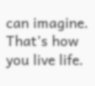can imagine. That’s how you live life.